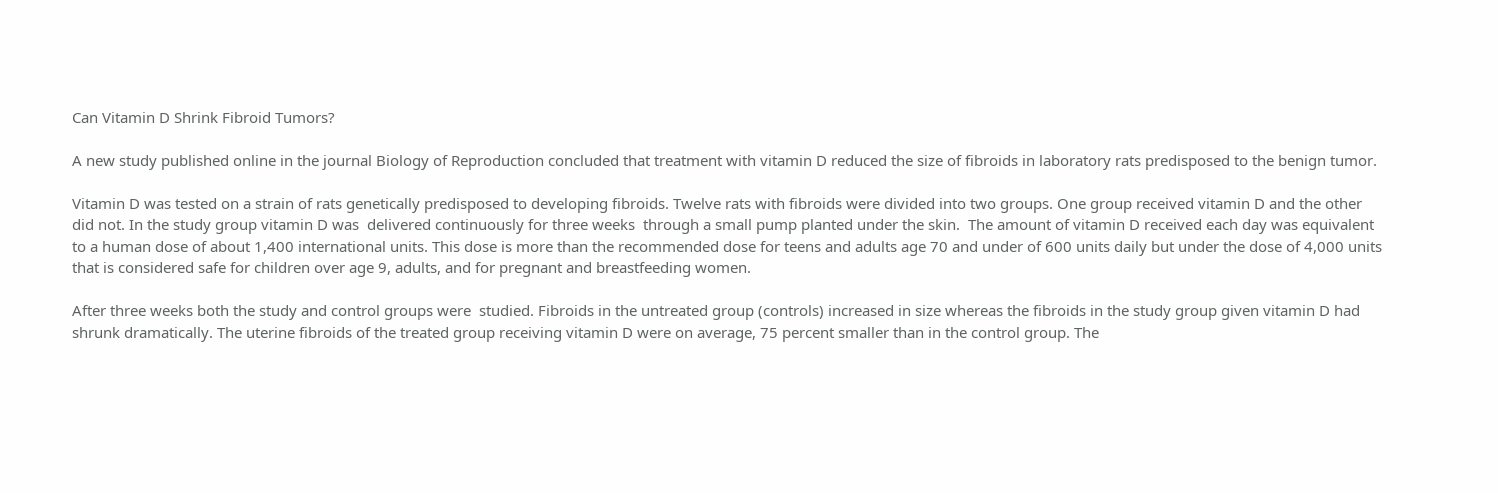Can Vitamin D Shrink Fibroid Tumors?

A new study published online in the journal Biology of Reproduction concluded that treatment with vitamin D reduced the size of fibroids in laboratory rats predisposed to the benign tumor.

Vitamin D was tested on a strain of rats genetically predisposed to developing fibroids. Twelve rats with fibroids were divided into two groups. One group received vitamin D and the other did not. In the study group vitamin D was  delivered continuously for three weeks  through a small pump planted under the skin.  The amount of vitamin D received each day was equivalent to a human dose of about 1,400 international units. This dose is more than the recommended dose for teens and adults age 70 and under of 600 units daily but under the dose of 4,000 units that is considered safe for children over age 9, adults, and for pregnant and breastfeeding women.

After three weeks both the study and control groups were  studied. Fibroids in the untreated group (controls) increased in size whereas the fibroids in the study group given vitamin D had shrunk dramatically. The uterine fibroids of the treated group receiving vitamin D were on average, 75 percent smaller than in the control group. The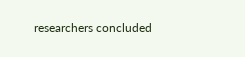researchers concluded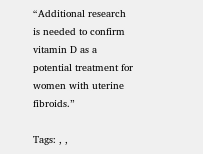“Additional research is needed to confirm vitamin D as a potential treatment for women with uterine fibroids.”

Tags: , ,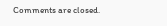Comments are closed.